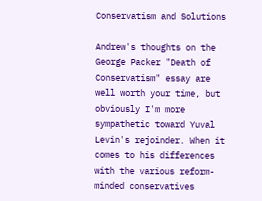Conservatism and Solutions

Andrew's thoughts on the George Packer "Death of Conservatism" essay are well worth your time, but obviously I'm more sympathetic toward Yuval Levin's rejoinder. When it comes to his differences with the various reform-minded conservatives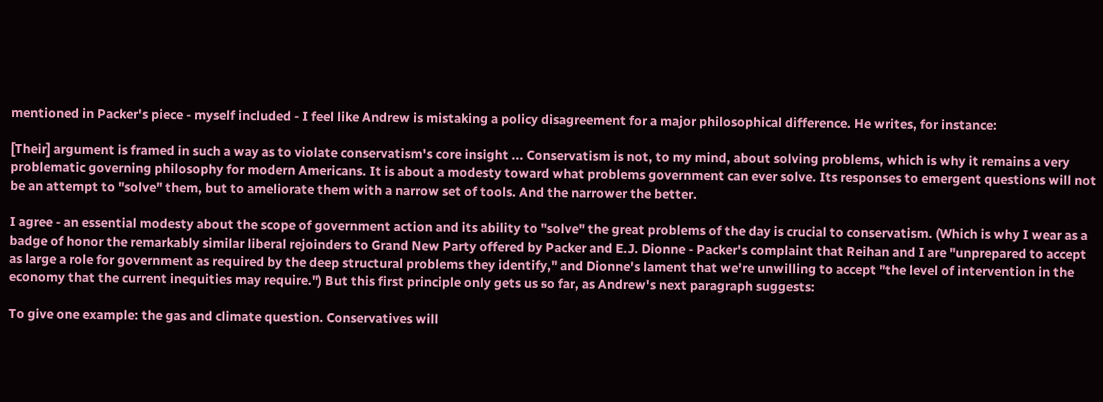mentioned in Packer's piece - myself included - I feel like Andrew is mistaking a policy disagreement for a major philosophical difference. He writes, for instance:

[Their] argument is framed in such a way as to violate conservatism's core insight ... Conservatism is not, to my mind, about solving problems, which is why it remains a very problematic governing philosophy for modern Americans. It is about a modesty toward what problems government can ever solve. Its responses to emergent questions will not be an attempt to "solve" them, but to ameliorate them with a narrow set of tools. And the narrower the better.

I agree - an essential modesty about the scope of government action and its ability to "solve" the great problems of the day is crucial to conservatism. (Which is why I wear as a badge of honor the remarkably similar liberal rejoinders to Grand New Party offered by Packer and E.J. Dionne - Packer's complaint that Reihan and I are "unprepared to accept as large a role for government as required by the deep structural problems they identify," and Dionne's lament that we're unwilling to accept "the level of intervention in the economy that the current inequities may require.") But this first principle only gets us so far, as Andrew's next paragraph suggests:

To give one example: the gas and climate question. Conservatives will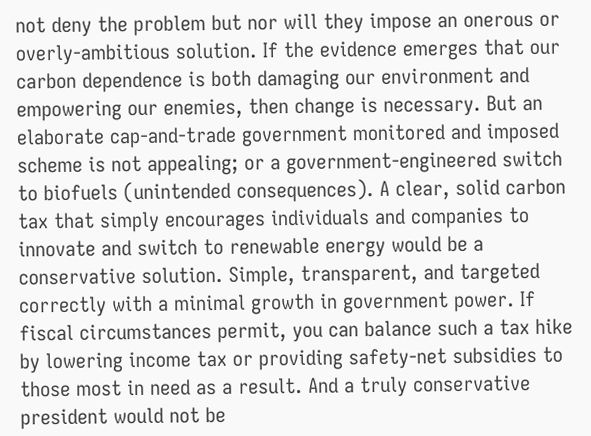not deny the problem but nor will they impose an onerous or overly-ambitious solution. If the evidence emerges that our carbon dependence is both damaging our environment and empowering our enemies, then change is necessary. But an elaborate cap-and-trade government monitored and imposed scheme is not appealing; or a government-engineered switch to biofuels (unintended consequences). A clear, solid carbon tax that simply encourages individuals and companies to innovate and switch to renewable energy would be a conservative solution. Simple, transparent, and targeted correctly with a minimal growth in government power. If fiscal circumstances permit, you can balance such a tax hike by lowering income tax or providing safety-net subsidies to those most in need as a result. And a truly conservative president would not be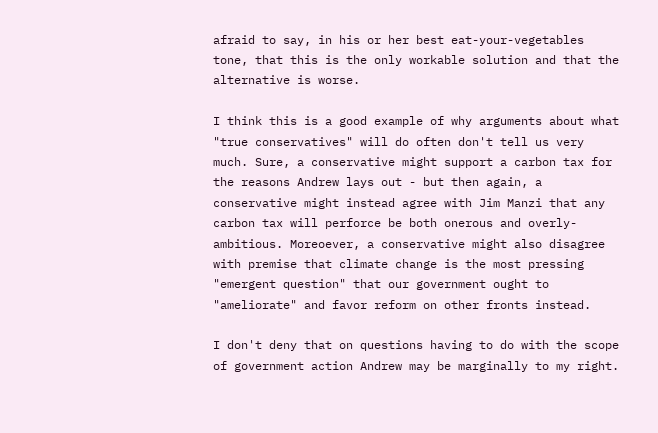afraid to say, in his or her best eat-your-vegetables tone, that this is the only workable solution and that the alternative is worse.

I think this is a good example of why arguments about what "true conservatives" will do often don't tell us very much. Sure, a conservative might support a carbon tax for the reasons Andrew lays out - but then again, a conservative might instead agree with Jim Manzi that any carbon tax will perforce be both onerous and overly-ambitious. Moreoever, a conservative might also disagree with premise that climate change is the most pressing "emergent question" that our government ought to "ameliorate" and favor reform on other fronts instead.

I don't deny that on questions having to do with the scope of government action Andrew may be marginally to my right.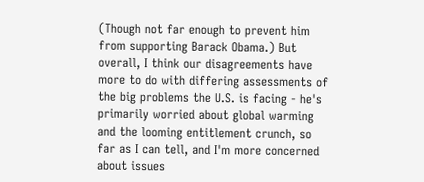(Though not far enough to prevent him from supporting Barack Obama.) But overall, I think our disagreements have more to do with differing assessments of the big problems the U.S. is facing - he's primarily worried about global warming and the looming entitlement crunch, so far as I can tell, and I'm more concerned about issues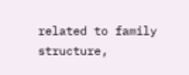related to family structure,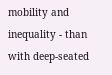mobility and inequality - than with deep-seated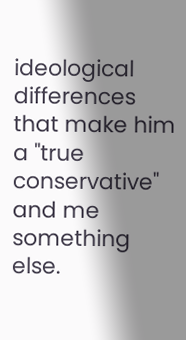ideological differences that make him a "true conservative" and me something else.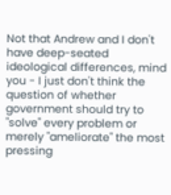Not that Andrew and I don't have deep-seated ideological differences, mind you - I just don't think the question of whether government should try to "solve" every problem or merely "ameliorate" the most pressing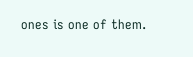ones is one of them.